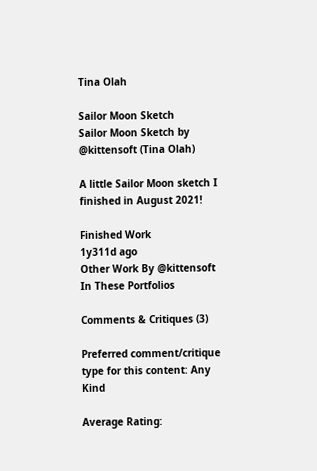Tina Olah

Sailor Moon Sketch
Sailor Moon Sketch by @kittensoft (Tina Olah)

A little Sailor Moon sketch I finished in August 2021!

Finished Work
1y311d ago
Other Work By @kittensoft
In These Portfolios

Comments & Critiques (3)

Preferred comment/critique type for this content: Any Kind

Average Rating: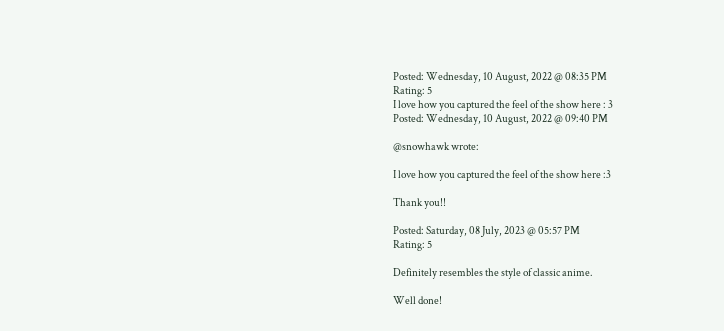Posted: Wednesday, 10 August, 2022 @ 08:35 PM
Rating: 5
I love how you captured the feel of the show here : 3
Posted: Wednesday, 10 August, 2022 @ 09:40 PM

@snowhawk wrote:

I love how you captured the feel of the show here :3

Thank you!!

Posted: Saturday, 08 July, 2023 @ 05:57 PM
Rating: 5

Definitely resembles the style of classic anime.

Well done!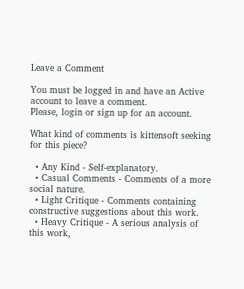Leave a Comment

You must be logged in and have an Active account to leave a comment.
Please, login or sign up for an account.

What kind of comments is kittensoft seeking for this piece?

  • Any Kind - Self-explanatory.
  • Casual Comments - Comments of a more social nature.
  • Light Critique - Comments containing constructive suggestions about this work.
  • Heavy Critique - A serious analysis of this work,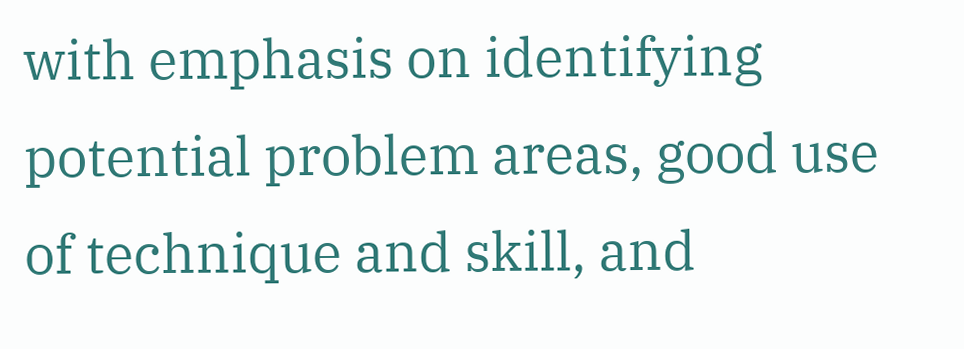with emphasis on identifying potential problem areas, good use of technique and skill, and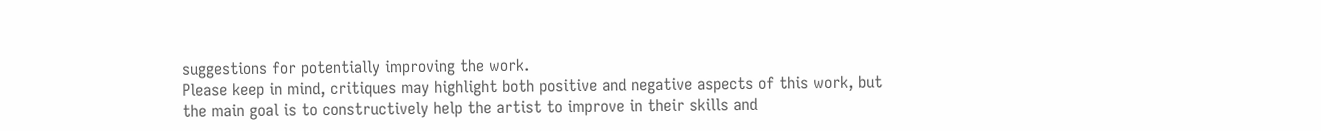suggestions for potentially improving the work.
Please keep in mind, critiques may highlight both positive and negative aspects of this work, but the main goal is to constructively help the artist to improve in their skills and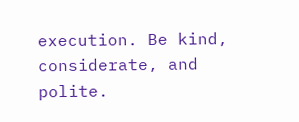execution. Be kind, considerate, and polite.